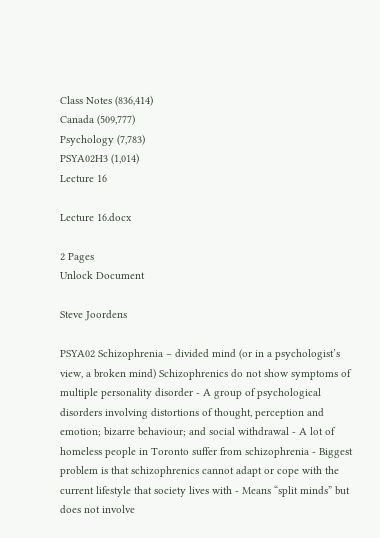Class Notes (836,414)
Canada (509,777)
Psychology (7,783)
PSYA02H3 (1,014)
Lecture 16

Lecture 16.docx

2 Pages
Unlock Document

Steve Joordens

PSYA02 Schizophrenia – divided mind (or in a psychologist’s view, a broken mind) Schizophrenics do not show symptoms of multiple personality disorder - A group of psychological disorders involving distortions of thought, perception and emotion; bizarre behaviour; and social withdrawal - A lot of homeless people in Toronto suffer from schizophrenia - Biggest problem is that schizophrenics cannot adapt or cope with the current lifestyle that society lives with - Means “split minds” but does not involve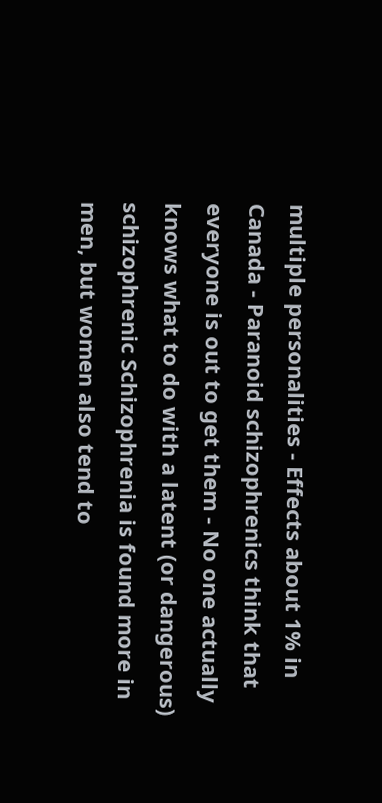multiple personalities - Effects about 1% in Canada - Paranoid schizophrenics think that everyone is out to get them - No one actually knows what to do with a latent (or dangerous) schizophrenic Schizophrenia is found more in men, but women also tend to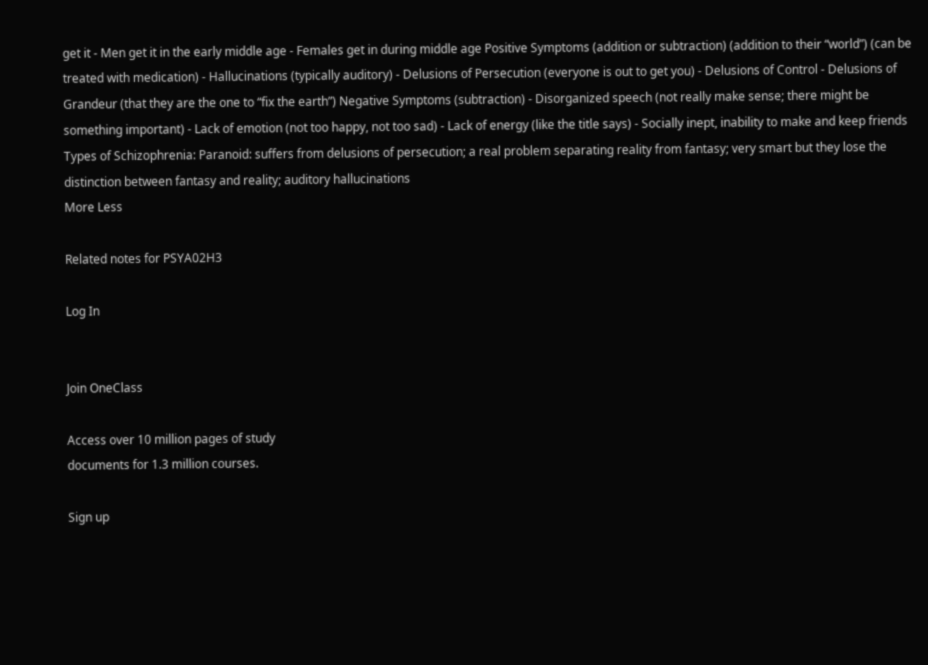get it - Men get it in the early middle age - Females get in during middle age Positive Symptoms (addition or subtraction) (addition to their “world”) (can be treated with medication) - Hallucinations (typically auditory) - Delusions of Persecution (everyone is out to get you) - Delusions of Control - Delusions of Grandeur (that they are the one to “fix the earth”) Negative Symptoms (subtraction) - Disorganized speech (not really make sense; there might be something important) - Lack of emotion (not too happy, not too sad) - Lack of energy (like the title says) - Socially inept, inability to make and keep friends Types of Schizophrenia: Paranoid: suffers from delusions of persecution; a real problem separating reality from fantasy; very smart but they lose the distinction between fantasy and reality; auditory hallucinations
More Less

Related notes for PSYA02H3

Log In


Join OneClass

Access over 10 million pages of study
documents for 1.3 million courses.

Sign up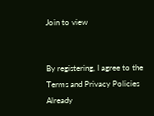Join to view


By registering, I agree to the Terms and Privacy Policies
Already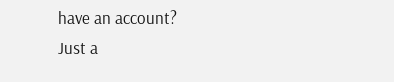have an account?
Just a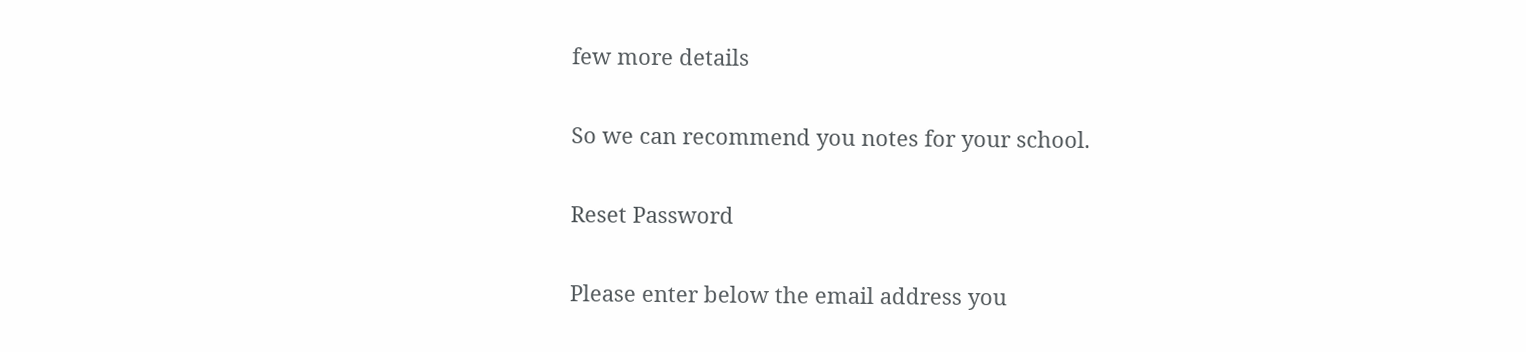few more details

So we can recommend you notes for your school.

Reset Password

Please enter below the email address you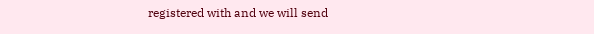registered with and we will send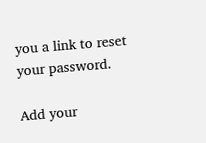you a link to reset your password.

Add your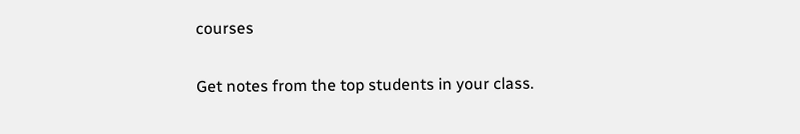courses

Get notes from the top students in your class.